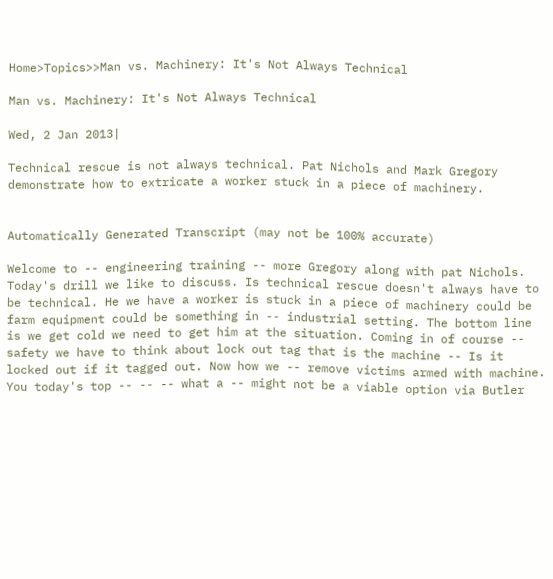Home>Topics>>Man vs. Machinery: It's Not Always Technical

Man vs. Machinery: It's Not Always Technical

Wed, 2 Jan 2013|

Technical rescue is not always technical. Pat Nichols and Mark Gregory demonstrate how to extricate a worker stuck in a piece of machinery.


Automatically Generated Transcript (may not be 100% accurate)

Welcome to -- engineering training -- more Gregory along with pat Nichols. Today's drill we like to discuss. Is technical rescue doesn't always have to be technical. He we have a worker is stuck in a piece of machinery could be farm equipment could be something in -- industrial setting. The bottom line is we get cold we need to get him at the situation. Coming in of course -- safety we have to think about lock out tag that is the machine -- Is it locked out if it tagged out. Now how we -- remove victims armed with machine. You today's top -- -- -- what a -- might not be a viable option via Butler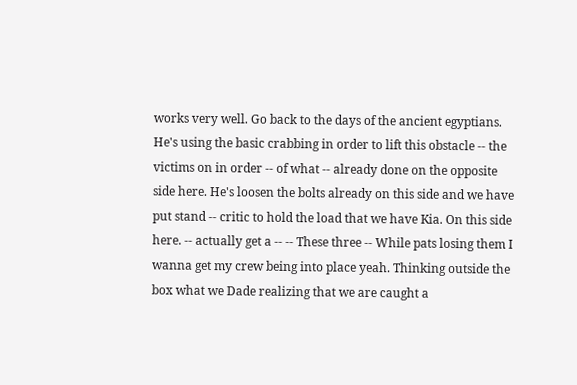works very well. Go back to the days of the ancient egyptians. He's using the basic crabbing in order to lift this obstacle -- the victims on in order -- of what -- already done on the opposite side here. He's loosen the bolts already on this side and we have put stand -- critic to hold the load that we have Kia. On this side here. -- actually get a -- -- These three -- While pats losing them I wanna get my crew being into place yeah. Thinking outside the box what we Dade realizing that we are caught a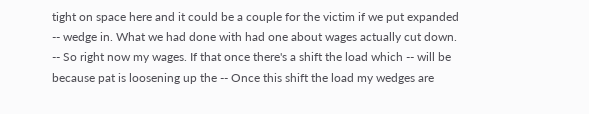tight on space here and it could be a couple for the victim if we put expanded -- wedge in. What we had done with had one about wages actually cut down. -- So right now my wages. If that once there's a shift the load which -- will be because pat is loosening up the -- Once this shift the load my wedges are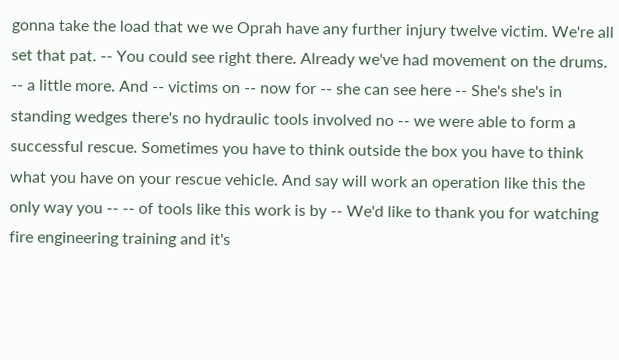gonna take the load that we we Oprah have any further injury twelve victim. We're all set that pat. -- You could see right there. Already we've had movement on the drums. -- a little more. And -- victims on -- now for -- she can see here -- She's she's in standing wedges there's no hydraulic tools involved no -- we were able to form a successful rescue. Sometimes you have to think outside the box you have to think what you have on your rescue vehicle. And say will work an operation like this the only way you -- -- of tools like this work is by -- We'd like to thank you for watching fire engineering training and it's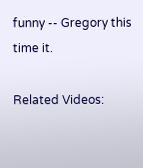funny -- Gregory this time it.

Related Videos: